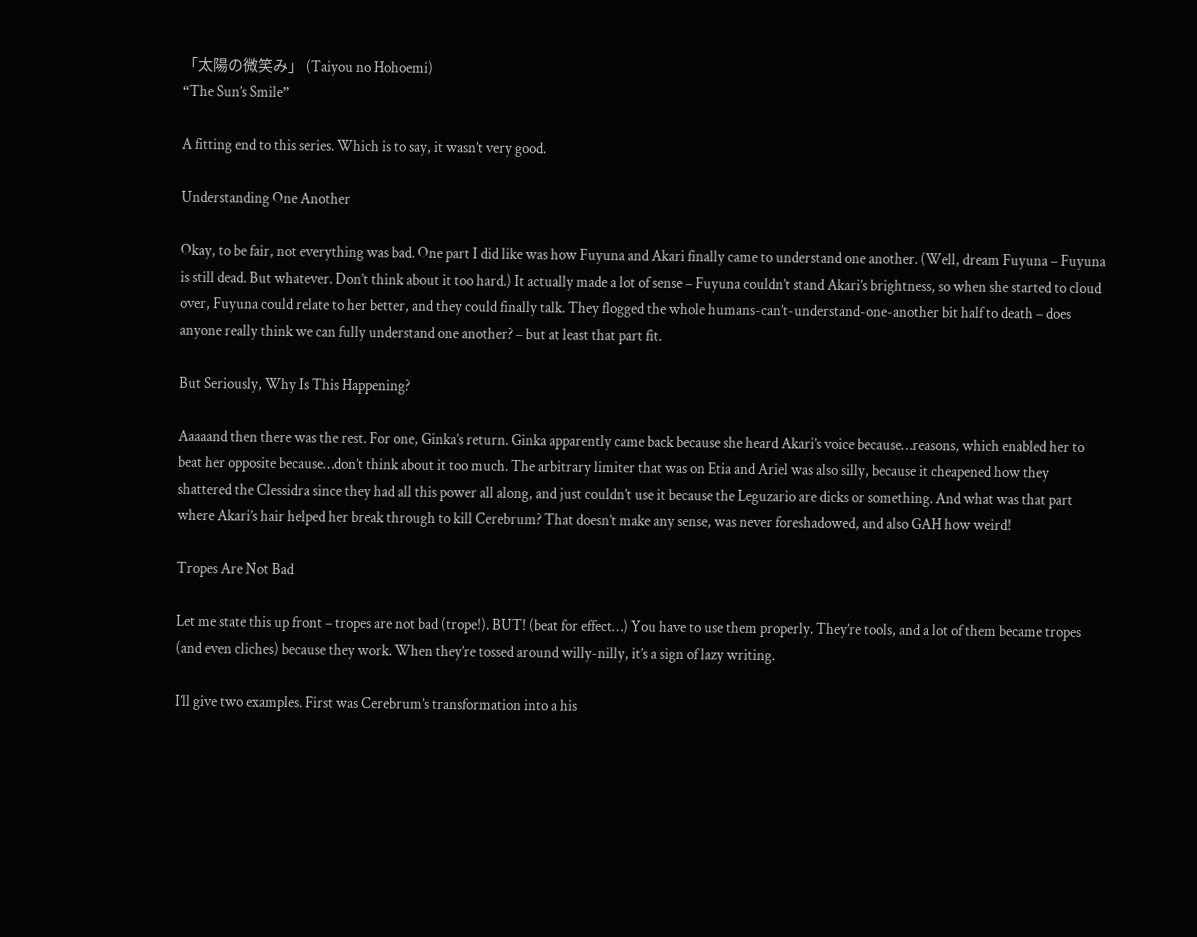「太陽の微笑み」 (Taiyou no Hohoemi)
“The Sun’s Smile”

A fitting end to this series. Which is to say, it wasn’t very good.

Understanding One Another

Okay, to be fair, not everything was bad. One part I did like was how Fuyuna and Akari finally came to understand one another. (Well, dream Fuyuna – Fuyuna is still dead. But whatever. Don’t think about it too hard.) It actually made a lot of sense – Fuyuna couldn’t stand Akari’s brightness, so when she started to cloud over, Fuyuna could relate to her better, and they could finally talk. They flogged the whole humans-can’t-understand-one-another bit half to death – does anyone really think we can fully understand one another? – but at least that part fit.

But Seriously, Why Is This Happening?

Aaaaand then there was the rest. For one, Ginka’s return. Ginka apparently came back because she heard Akari’s voice because…reasons, which enabled her to beat her opposite because…don’t think about it too much. The arbitrary limiter that was on Etia and Ariel was also silly, because it cheapened how they shattered the Clessidra since they had all this power all along, and just couldn’t use it because the Leguzario are dicks or something. And what was that part where Akari’s hair helped her break through to kill Cerebrum? That doesn’t make any sense, was never foreshadowed, and also GAH how weird!

Tropes Are Not Bad

Let me state this up front – tropes are not bad (trope!). BUT! (beat for effect…) You have to use them properly. They’re tools, and a lot of them became tropes (and even cliches) because they work. When they’re tossed around willy-nilly, it’s a sign of lazy writing.

I’ll give two examples. First was Cerebrum’s transformation into a his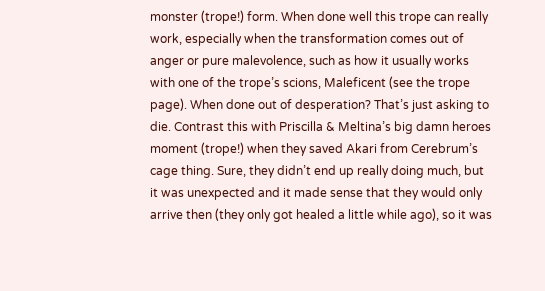monster (trope!) form. When done well this trope can really work, especially when the transformation comes out of anger or pure malevolence, such as how it usually works with one of the trope’s scions, Maleficent (see the trope page). When done out of desperation? That’s just asking to die. Contrast this with Priscilla & Meltina’s big damn heroes moment (trope!) when they saved Akari from Cerebrum’s cage thing. Sure, they didn’t end up really doing much, but it was unexpected and it made sense that they would only arrive then (they only got healed a little while ago), so it was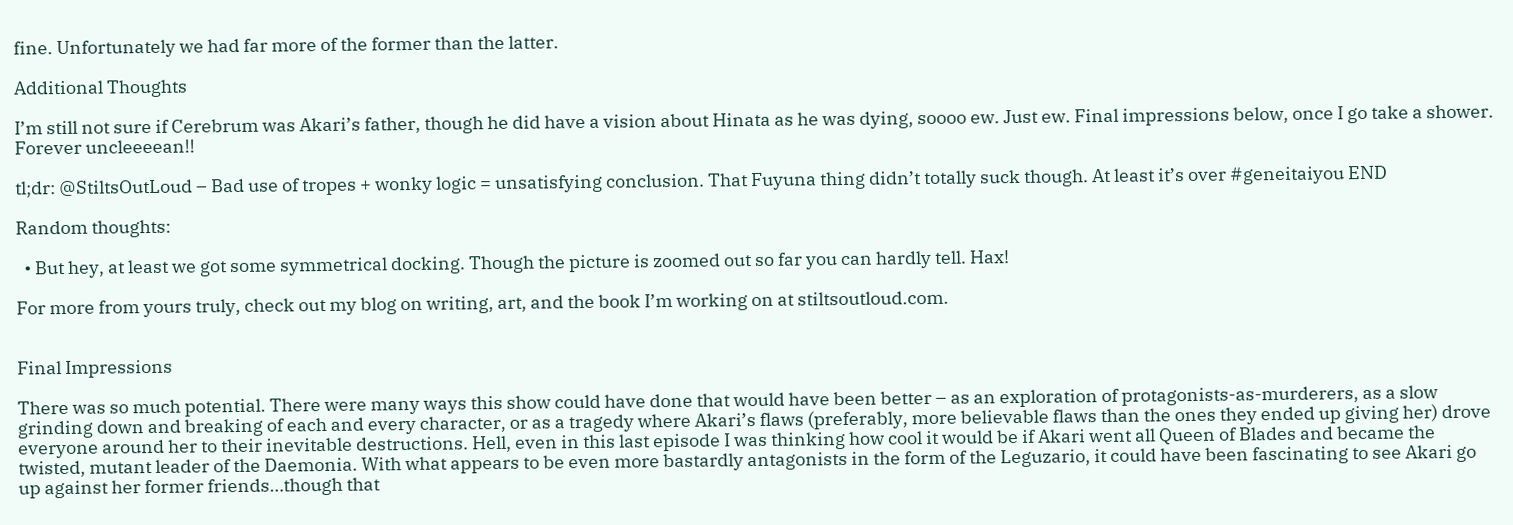fine. Unfortunately we had far more of the former than the latter.

Additional Thoughts

I’m still not sure if Cerebrum was Akari’s father, though he did have a vision about Hinata as he was dying, soooo ew. Just ew. Final impressions below, once I go take a shower. Forever uncleeeean!!

tl;dr: @StiltsOutLoud – Bad use of tropes + wonky logic = unsatisfying conclusion. That Fuyuna thing didn’t totally suck though. At least it’s over #geneitaiyou END

Random thoughts:

  • But hey, at least we got some symmetrical docking. Though the picture is zoomed out so far you can hardly tell. Hax!

For more from yours truly, check out my blog on writing, art, and the book I’m working on at stiltsoutloud.com.


Final Impressions

There was so much potential. There were many ways this show could have done that would have been better – as an exploration of protagonists-as-murderers, as a slow grinding down and breaking of each and every character, or as a tragedy where Akari’s flaws (preferably, more believable flaws than the ones they ended up giving her) drove everyone around her to their inevitable destructions. Hell, even in this last episode I was thinking how cool it would be if Akari went all Queen of Blades and became the twisted, mutant leader of the Daemonia. With what appears to be even more bastardly antagonists in the form of the Leguzario, it could have been fascinating to see Akari go up against her former friends…though that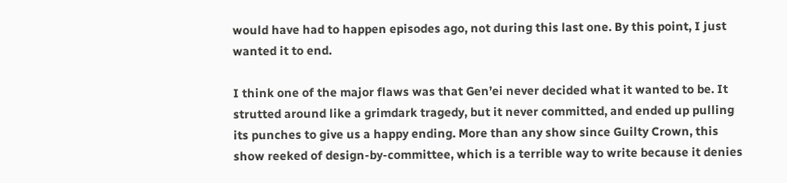would have had to happen episodes ago, not during this last one. By this point, I just wanted it to end.

I think one of the major flaws was that Gen’ei never decided what it wanted to be. It strutted around like a grimdark tragedy, but it never committed, and ended up pulling its punches to give us a happy ending. More than any show since Guilty Crown, this show reeked of design-by-committee, which is a terrible way to write because it denies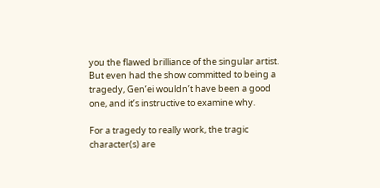you the flawed brilliance of the singular artist. But even had the show committed to being a tragedy, Gen’ei wouldn’t have been a good one, and it’s instructive to examine why.

For a tragedy to really work, the tragic character(s) are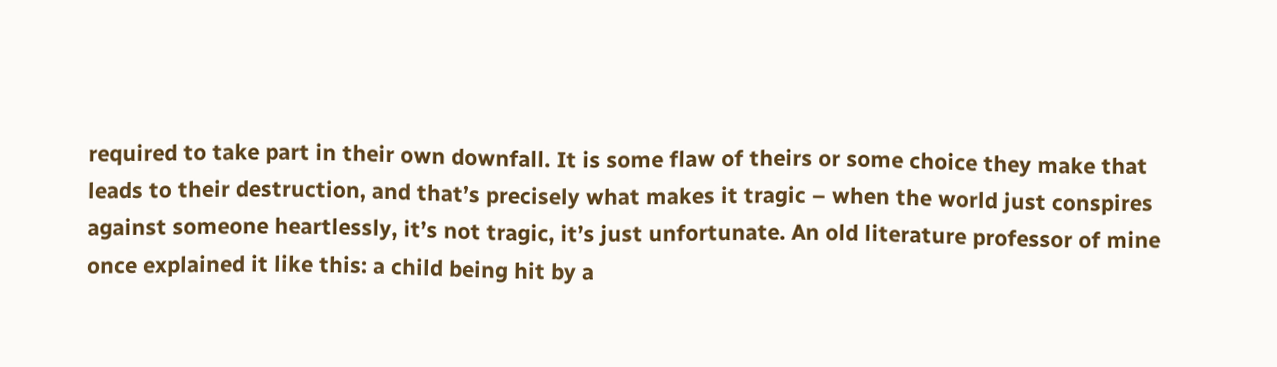required to take part in their own downfall. It is some flaw of theirs or some choice they make that leads to their destruction, and that’s precisely what makes it tragic – when the world just conspires against someone heartlessly, it’s not tragic, it’s just unfortunate. An old literature professor of mine once explained it like this: a child being hit by a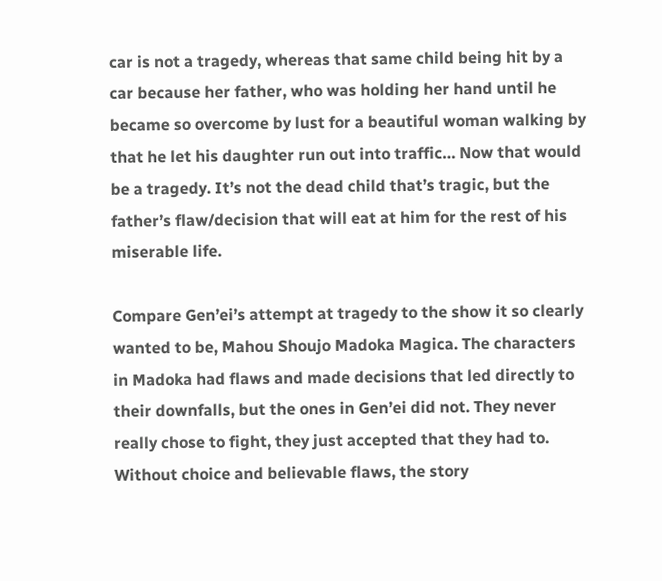car is not a tragedy, whereas that same child being hit by a car because her father, who was holding her hand until he became so overcome by lust for a beautiful woman walking by that he let his daughter run out into traffic… Now that would be a tragedy. It’s not the dead child that’s tragic, but the father’s flaw/decision that will eat at him for the rest of his miserable life.

Compare Gen’ei’s attempt at tragedy to the show it so clearly wanted to be, Mahou Shoujo Madoka Magica. The characters in Madoka had flaws and made decisions that led directly to their downfalls, but the ones in Gen’ei did not. They never really chose to fight, they just accepted that they had to. Without choice and believable flaws, the story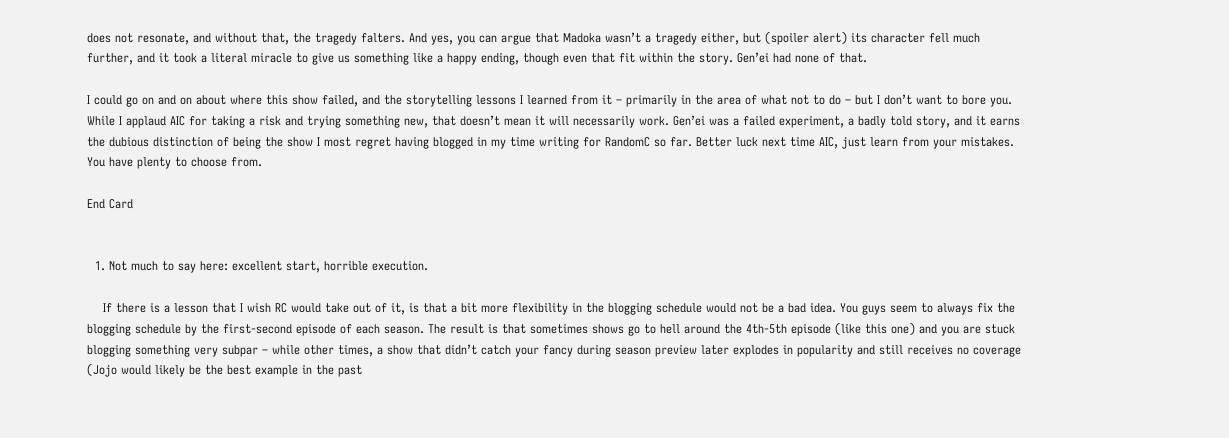does not resonate, and without that, the tragedy falters. And yes, you can argue that Madoka wasn’t a tragedy either, but (spoiler alert) its character fell much further, and it took a literal miracle to give us something like a happy ending, though even that fit within the story. Gen’ei had none of that.

I could go on and on about where this show failed, and the storytelling lessons I learned from it – primarily in the area of what not to do – but I don’t want to bore you. While I applaud AIC for taking a risk and trying something new, that doesn’t mean it will necessarily work. Gen’ei was a failed experiment, a badly told story, and it earns the dubious distinction of being the show I most regret having blogged in my time writing for RandomC so far. Better luck next time AIC, just learn from your mistakes. You have plenty to choose from.

End Card


  1. Not much to say here: excellent start, horrible execution.

    If there is a lesson that I wish RC would take out of it, is that a bit more flexibility in the blogging schedule would not be a bad idea. You guys seem to always fix the blogging schedule by the first-second episode of each season. The result is that sometimes shows go to hell around the 4th-5th episode (like this one) and you are stuck blogging something very subpar – while other times, a show that didn’t catch your fancy during season preview later explodes in popularity and still receives no coverage (Jojo would likely be the best example in the past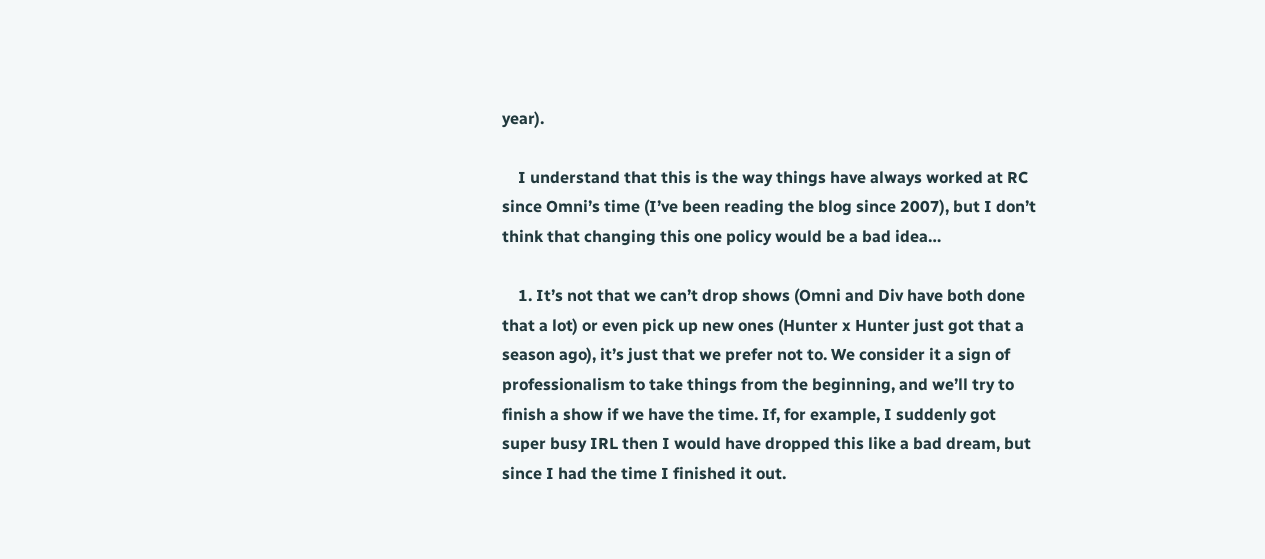year).

    I understand that this is the way things have always worked at RC since Omni’s time (I’ve been reading the blog since 2007), but I don’t think that changing this one policy would be a bad idea…

    1. It’s not that we can’t drop shows (Omni and Div have both done that a lot) or even pick up new ones (Hunter x Hunter just got that a season ago), it’s just that we prefer not to. We consider it a sign of professionalism to take things from the beginning, and we’ll try to finish a show if we have the time. If, for example, I suddenly got super busy IRL then I would have dropped this like a bad dream, but since I had the time I finished it out.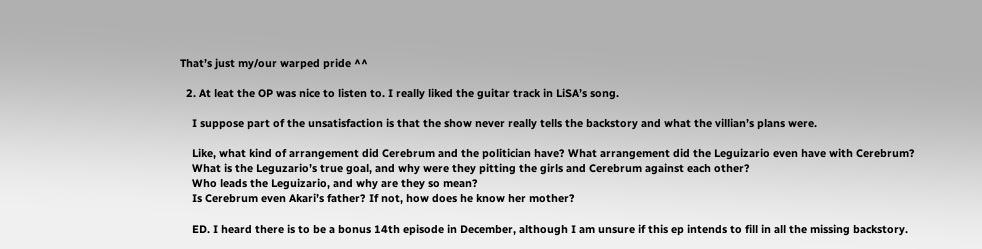That’s just my/our warped pride ^^

  2. At leat the OP was nice to listen to. I really liked the guitar track in LiSA’s song.

    I suppose part of the unsatisfaction is that the show never really tells the backstory and what the villian’s plans were.

    Like, what kind of arrangement did Cerebrum and the politician have? What arrangement did the Leguizario even have with Cerebrum?
    What is the Leguzario’s true goal, and why were they pitting the girls and Cerebrum against each other?
    Who leads the Leguizario, and why are they so mean?
    Is Cerebrum even Akari’s father? If not, how does he know her mother?

    ED. I heard there is to be a bonus 14th episode in December, although I am unsure if this ep intends to fill in all the missing backstory.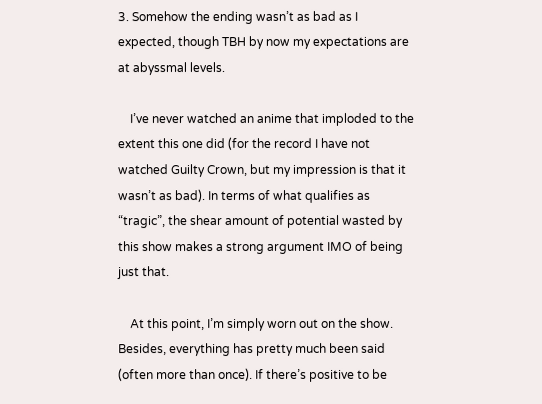3. Somehow the ending wasn’t as bad as I expected, though TBH by now my expectations are at abyssmal levels.

    I’ve never watched an anime that imploded to the extent this one did (for the record I have not watched Guilty Crown, but my impression is that it wasn’t as bad). In terms of what qualifies as “tragic”, the shear amount of potential wasted by this show makes a strong argument IMO of being just that.

    At this point, I’m simply worn out on the show. Besides, everything has pretty much been said (often more than once). If there’s positive to be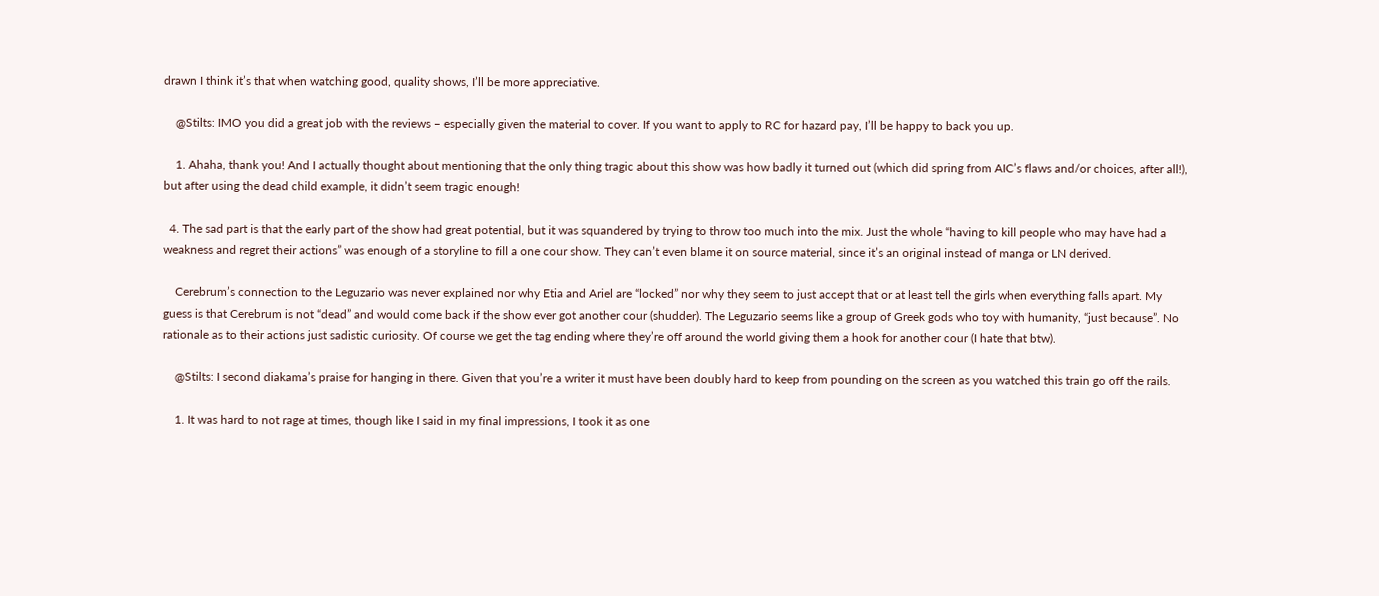drawn I think it’s that when watching good, quality shows, I’ll be more appreciative.

    @Stilts: IMO you did a great job with the reviews – especially given the material to cover. If you want to apply to RC for hazard pay, I’ll be happy to back you up.

    1. Ahaha, thank you! And I actually thought about mentioning that the only thing tragic about this show was how badly it turned out (which did spring from AIC’s flaws and/or choices, after all!), but after using the dead child example, it didn’t seem tragic enough!

  4. The sad part is that the early part of the show had great potential, but it was squandered by trying to throw too much into the mix. Just the whole “having to kill people who may have had a weakness and regret their actions” was enough of a storyline to fill a one cour show. They can’t even blame it on source material, since it’s an original instead of manga or LN derived.

    Cerebrum’s connection to the Leguzario was never explained nor why Etia and Ariel are “locked” nor why they seem to just accept that or at least tell the girls when everything falls apart. My guess is that Cerebrum is not “dead” and would come back if the show ever got another cour (shudder). The Leguzario seems like a group of Greek gods who toy with humanity, “just because”. No rationale as to their actions just sadistic curiosity. Of course we get the tag ending where they’re off around the world giving them a hook for another cour (I hate that btw).

    @Stilts: I second diakama’s praise for hanging in there. Given that you’re a writer it must have been doubly hard to keep from pounding on the screen as you watched this train go off the rails.

    1. It was hard to not rage at times, though like I said in my final impressions, I took it as one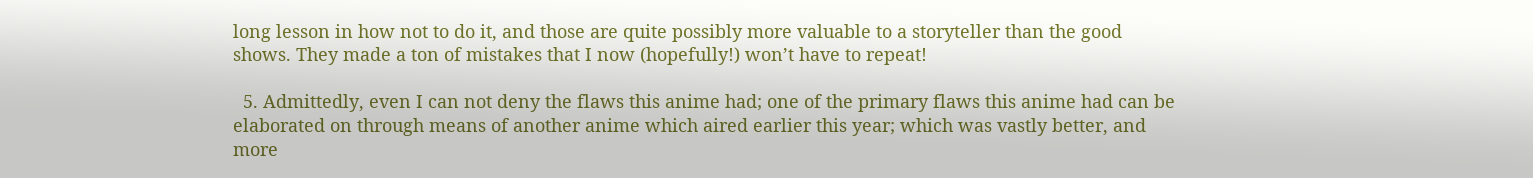long lesson in how not to do it, and those are quite possibly more valuable to a storyteller than the good shows. They made a ton of mistakes that I now (hopefully!) won’t have to repeat!

  5. Admittedly, even I can not deny the flaws this anime had; one of the primary flaws this anime had can be elaborated on through means of another anime which aired earlier this year; which was vastly better, and more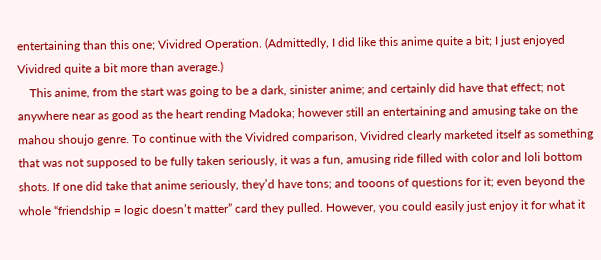entertaining than this one; Vividred Operation. (Admittedly, I did like this anime quite a bit; I just enjoyed Vividred quite a bit more than average.)
    This anime, from the start was going to be a dark, sinister anime; and certainly did have that effect; not anywhere near as good as the heart rending Madoka; however still an entertaining and amusing take on the mahou shoujo genre. To continue with the Vividred comparison, Vividred clearly marketed itself as something that was not supposed to be fully taken seriously, it was a fun, amusing ride filled with color and loli bottom shots. If one did take that anime seriously, they’d have tons; and tooons of questions for it; even beyond the whole “friendship = logic doesn’t matter” card they pulled. However, you could easily just enjoy it for what it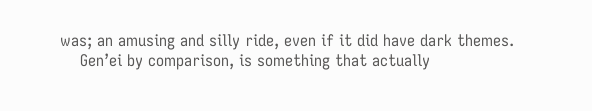was; an amusing and silly ride, even if it did have dark themes.
    Gen’ei by comparison, is something that actually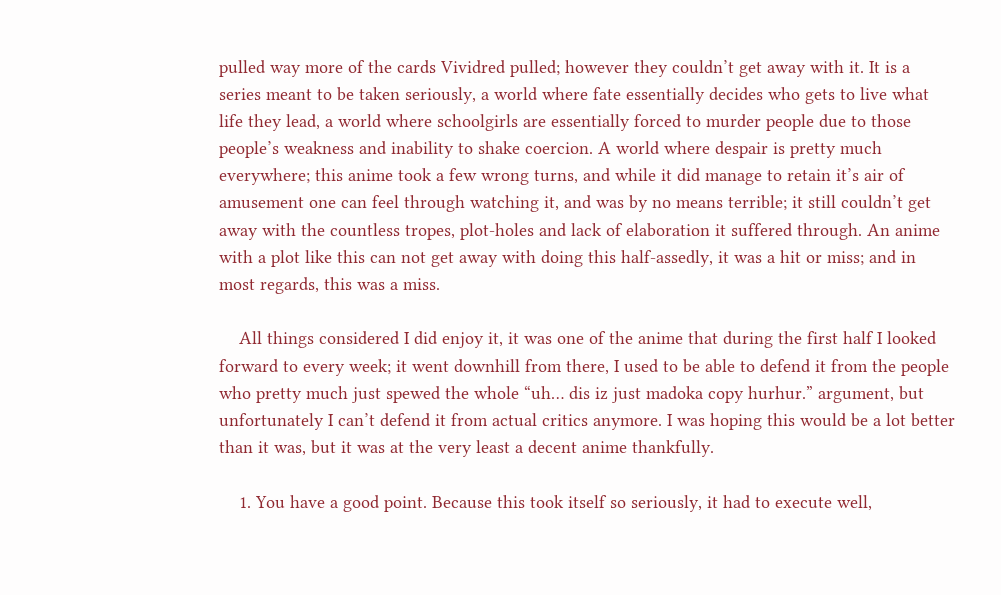pulled way more of the cards Vividred pulled; however they couldn’t get away with it. It is a series meant to be taken seriously, a world where fate essentially decides who gets to live what life they lead, a world where schoolgirls are essentially forced to murder people due to those people’s weakness and inability to shake coercion. A world where despair is pretty much everywhere; this anime took a few wrong turns, and while it did manage to retain it’s air of amusement one can feel through watching it, and was by no means terrible; it still couldn’t get away with the countless tropes, plot-holes and lack of elaboration it suffered through. An anime with a plot like this can not get away with doing this half-assedly, it was a hit or miss; and in most regards, this was a miss.

    All things considered I did enjoy it, it was one of the anime that during the first half I looked forward to every week; it went downhill from there, I used to be able to defend it from the people who pretty much just spewed the whole “uh… dis iz just madoka copy hurhur.” argument, but unfortunately I can’t defend it from actual critics anymore. I was hoping this would be a lot better than it was, but it was at the very least a decent anime thankfully.

    1. You have a good point. Because this took itself so seriously, it had to execute well,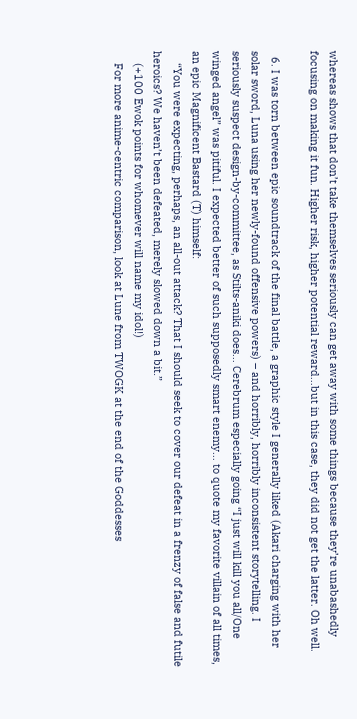whereas shows that don’t take themselves seriously can get away with some things because they’re unabashedly focusing on making it fun. Higher risk, higher potential reward…but in this case, they did not get the latter. Oh well.

  6. I was torn between epic soundtrack of the final battle, a graphic style I generally liked (Akari charging with her solar sword, Luna using her newly-found offensive powers) – and horribly, horribly inconsistent storytelling. I seriously suspect design-by-committee, as Stilts-aniki does… Cerebrum especially going “I just will kill you all/One winged angel” was pitiful. I expected better of such supposedly smart enemy… to quote my favorite villain of all times, an epic Magnificent Bastard (T) himself:
    “You were expecting, perhaps, an all-out attack? That I should seek to cover our defeat in a frenzy of false and futile heroics? We haven’t been defeated, merely slowed down a bit.”
    (+100 Ewok points for whomever will name my idol!)
    For more anime-centric comparison, look at Lune from TWOGK at the end of the Goddesses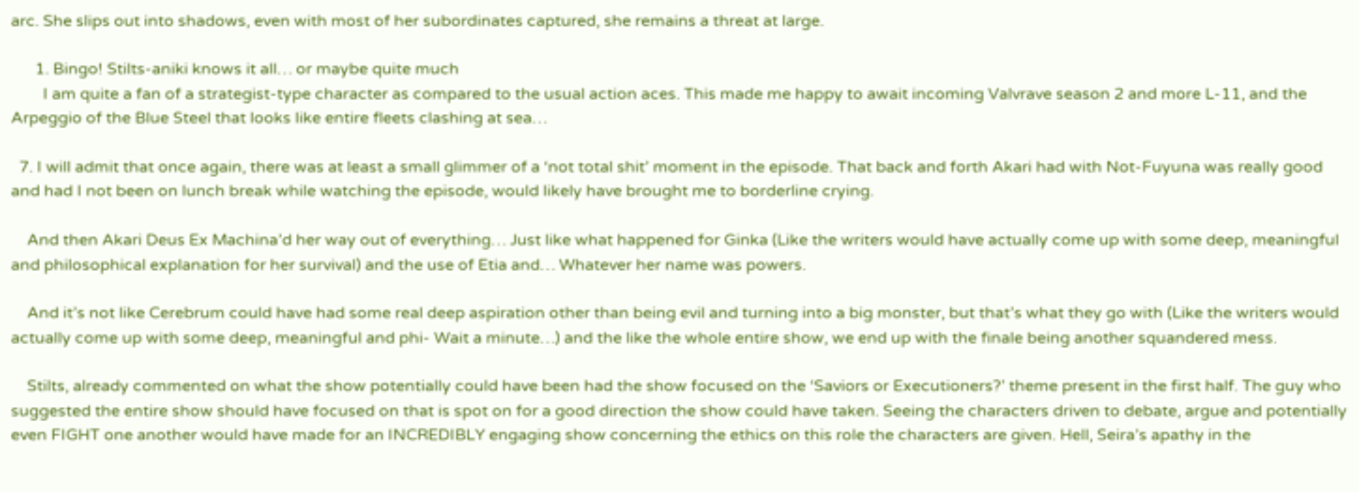arc. She slips out into shadows, even with most of her subordinates captured, she remains a threat at large.

      1. Bingo! Stilts-aniki knows it all… or maybe quite much
        I am quite a fan of a strategist-type character as compared to the usual action aces. This made me happy to await incoming Valvrave season 2 and more L-11, and the Arpeggio of the Blue Steel that looks like entire fleets clashing at sea…

  7. I will admit that once again, there was at least a small glimmer of a ‘not total shit’ moment in the episode. That back and forth Akari had with Not-Fuyuna was really good and had I not been on lunch break while watching the episode, would likely have brought me to borderline crying.

    And then Akari Deus Ex Machina’d her way out of everything… Just like what happened for Ginka (Like the writers would have actually come up with some deep, meaningful and philosophical explanation for her survival) and the use of Etia and… Whatever her name was powers.

    And it’s not like Cerebrum could have had some real deep aspiration other than being evil and turning into a big monster, but that’s what they go with (Like the writers would actually come up with some deep, meaningful and phi- Wait a minute…) and the like the whole entire show, we end up with the finale being another squandered mess.

    Stilts, already commented on what the show potentially could have been had the show focused on the ‘Saviors or Executioners?’ theme present in the first half. The guy who suggested the entire show should have focused on that is spot on for a good direction the show could have taken. Seeing the characters driven to debate, argue and potentially even FIGHT one another would have made for an INCREDIBLY engaging show concerning the ethics on this role the characters are given. Hell, Seira’s apathy in the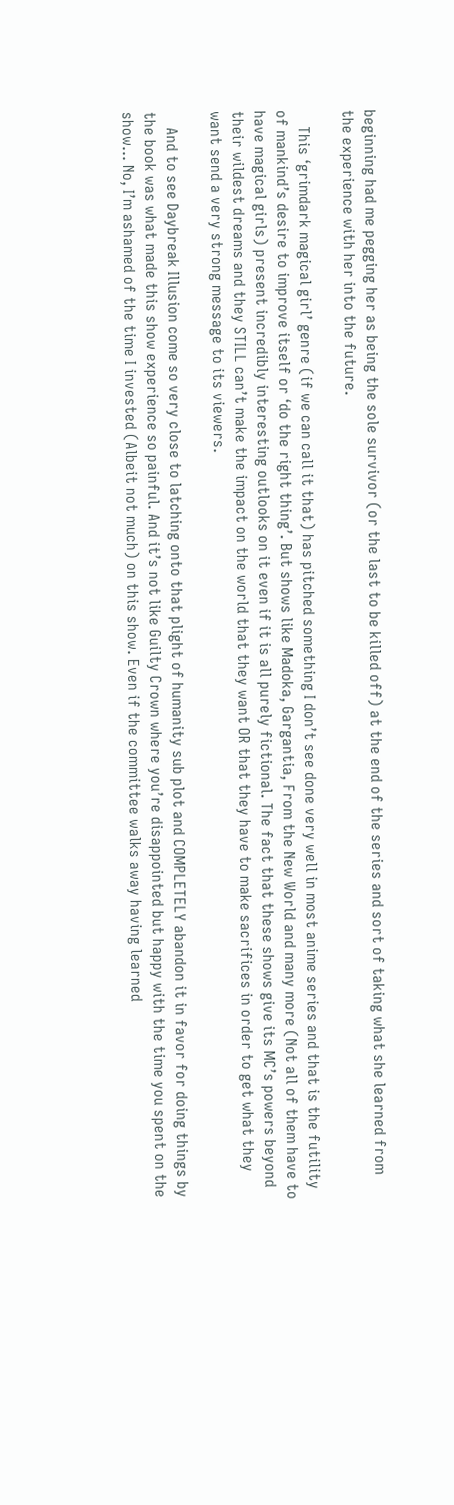beginning had me pegging her as being the sole survivor (or the last to be killed off) at the end of the series and sort of taking what she learned from the experience with her into the future.

    This ‘grimdark magical girl’ genre (if we can call it that) has pitched something I don’t see done very well in most anime series and that is the futility of mankind’s desire to improve itself or ‘do the right thing’. But shows like Madoka, Gargantia, From the New World and many more (Not all of them have to have magical girls) present incredibly interesting outlooks on it even if it is all purely fictional. The fact that these shows give its MC’s powers beyond their wildest dreams and they STILL can’t make the impact on the world that they want OR that they have to make sacrifices in order to get what they want send a very strong message to its viewers.

    And to see Daybreak Illusion come so very close to latching onto that plight of humanity sub plot and COMPLETELY abandon it in favor for doing things by the book was what made this show experience so painful. And it’s not like Guilty Crown where you’re disappointed but happy with the time you spent on the show… No, I’m ashamed of the time I invested (Albeit not much) on this show. Even if the committee walks away having learned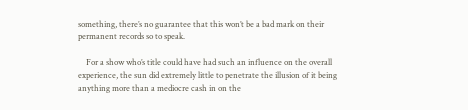something, there’s no guarantee that this won’t be a bad mark on their permanent records so to speak.

    For a show who’s title could have had such an influence on the overall experience, the sun did extremely little to penetrate the illusion of it being anything more than a mediocre cash in on the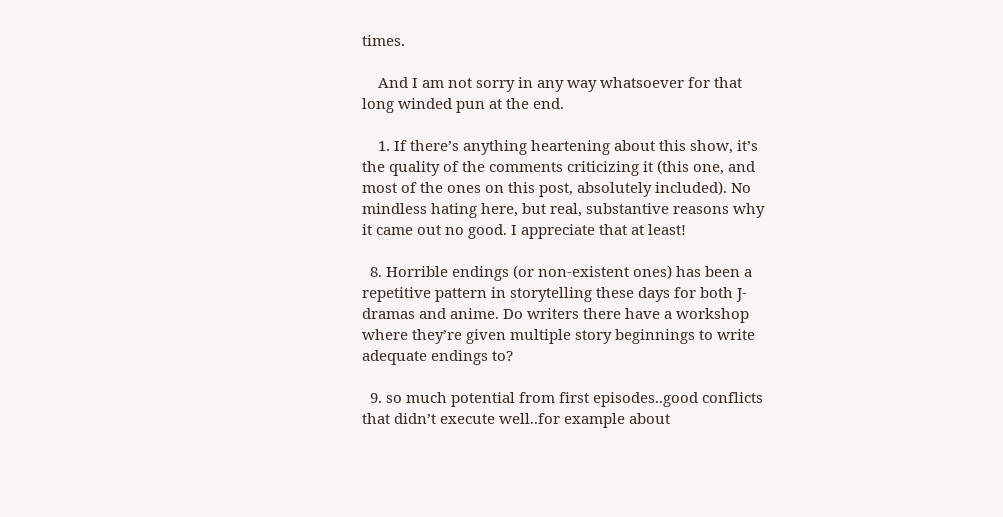times.

    And I am not sorry in any way whatsoever for that long winded pun at the end.

    1. If there’s anything heartening about this show, it’s the quality of the comments criticizing it (this one, and most of the ones on this post, absolutely included). No mindless hating here, but real, substantive reasons why it came out no good. I appreciate that at least!

  8. Horrible endings (or non-existent ones) has been a repetitive pattern in storytelling these days for both J-dramas and anime. Do writers there have a workshop where they’re given multiple story beginnings to write adequate endings to?

  9. so much potential from first episodes..good conflicts that didn’t execute well..for example about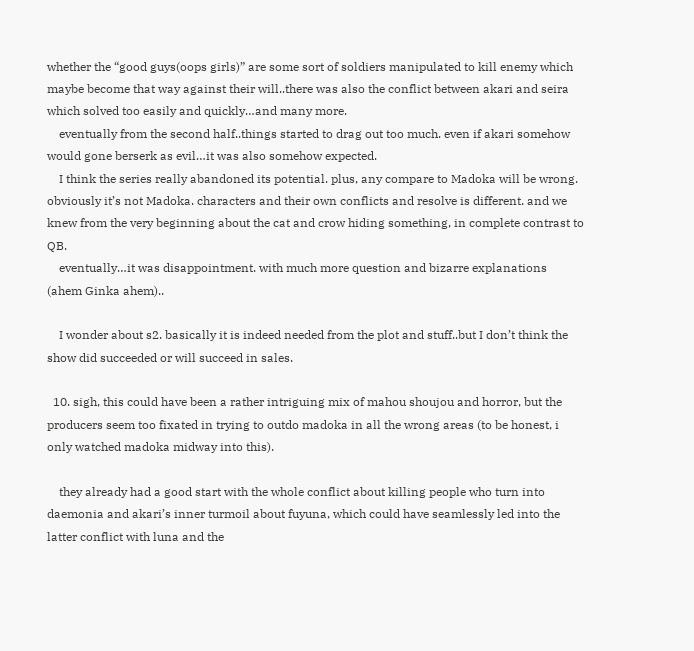whether the “good guys(oops girls)” are some sort of soldiers manipulated to kill enemy which maybe become that way against their will..there was also the conflict between akari and seira which solved too easily and quickly…and many more.
    eventually from the second half..things started to drag out too much. even if akari somehow would gone berserk as evil…it was also somehow expected.
    I think the series really abandoned its potential. plus, any compare to Madoka will be wrong. obviously it’s not Madoka. characters and their own conflicts and resolve is different. and we knew from the very beginning about the cat and crow hiding something, in complete contrast to QB.
    eventually…it was disappointment. with much more question and bizarre explanations (ahem Ginka ahem)..

    I wonder about s2. basically it is indeed needed from the plot and stuff..but I don’t think the show did succeeded or will succeed in sales.

  10. sigh, this could have been a rather intriguing mix of mahou shoujou and horror, but the producers seem too fixated in trying to outdo madoka in all the wrong areas (to be honest, i only watched madoka midway into this).

    they already had a good start with the whole conflict about killing people who turn into daemonia and akari’s inner turmoil about fuyuna, which could have seamlessly led into the latter conflict with luna and the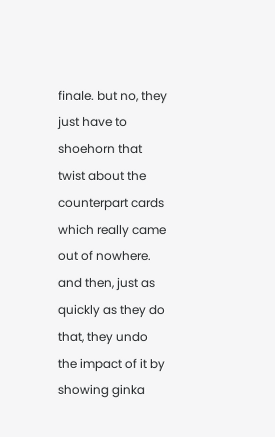finale. but no, they just have to shoehorn that twist about the counterpart cards which really came out of nowhere. and then, just as quickly as they do that, they undo the impact of it by showing ginka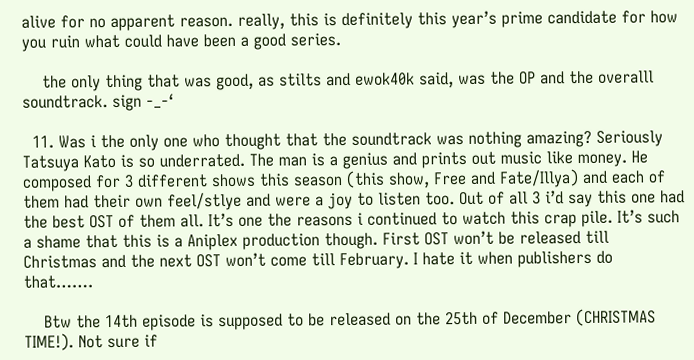alive for no apparent reason. really, this is definitely this year’s prime candidate for how you ruin what could have been a good series.

    the only thing that was good, as stilts and ewok40k said, was the OP and the overalll soundtrack. sign -_-‘

  11. Was i the only one who thought that the soundtrack was nothing amazing? Seriously Tatsuya Kato is so underrated. The man is a genius and prints out music like money. He composed for 3 different shows this season (this show, Free and Fate/Illya) and each of them had their own feel/stlye and were a joy to listen too. Out of all 3 i’d say this one had the best OST of them all. It’s one the reasons i continued to watch this crap pile. It’s such a shame that this is a Aniplex production though. First OST won’t be released till Christmas and the next OST won’t come till February. I hate it when publishers do that…….

    Btw the 14th episode is supposed to be released on the 25th of December (CHRISTMAS TIME!). Not sure if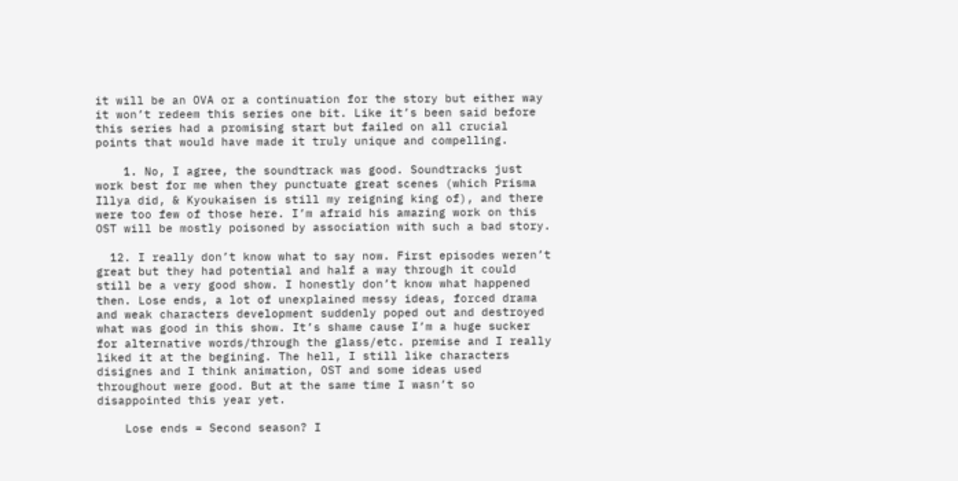it will be an OVA or a continuation for the story but either way it won’t redeem this series one bit. Like it’s been said before this series had a promising start but failed on all crucial points that would have made it truly unique and compelling.

    1. No, I agree, the soundtrack was good. Soundtracks just work best for me when they punctuate great scenes (which Prisma Illya did, & Kyoukaisen is still my reigning king of), and there were too few of those here. I’m afraid his amazing work on this OST will be mostly poisoned by association with such a bad story.

  12. I really don’t know what to say now. First episodes weren’t great but they had potential and half a way through it could still be a very good show. I honestly don’t know what happened then. Lose ends, a lot of unexplained messy ideas, forced drama and weak characters development suddenly poped out and destroyed what was good in this show. It’s shame cause I’m a huge sucker for alternative words/through the glass/etc. premise and I really liked it at the begining. The hell, I still like characters disignes and I think animation, OST and some ideas used throughout were good. But at the same time I wasn’t so disappointed this year yet.

    Lose ends = Second season? I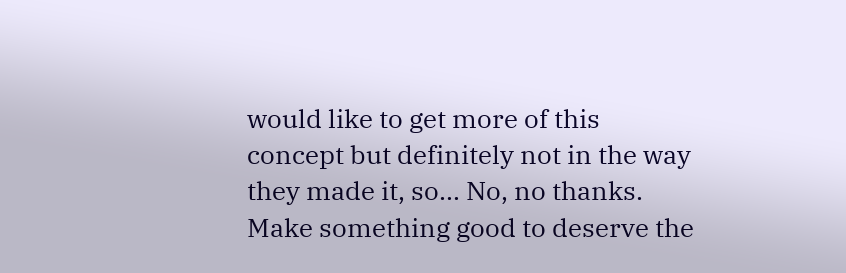would like to get more of this concept but definitely not in the way they made it, so… No, no thanks. Make something good to deserve the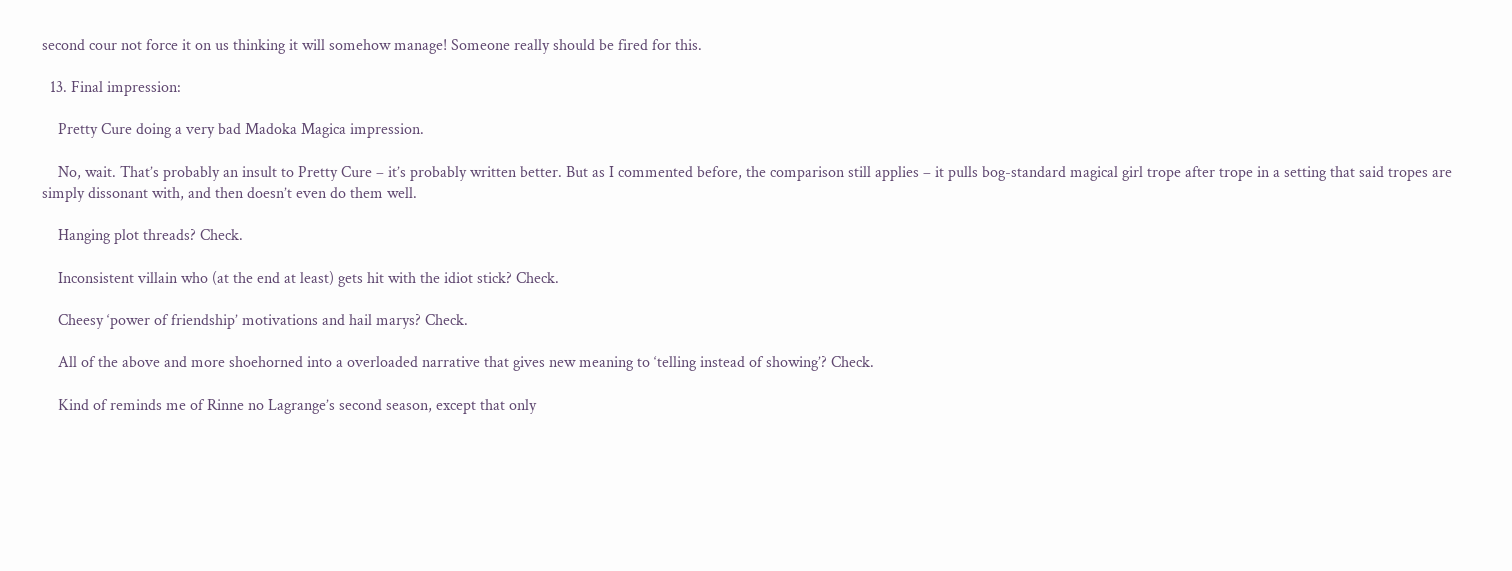second cour not force it on us thinking it will somehow manage! Someone really should be fired for this.

  13. Final impression:

    Pretty Cure doing a very bad Madoka Magica impression.

    No, wait. That’s probably an insult to Pretty Cure – it’s probably written better. But as I commented before, the comparison still applies – it pulls bog-standard magical girl trope after trope in a setting that said tropes are simply dissonant with, and then doesn’t even do them well.

    Hanging plot threads? Check.

    Inconsistent villain who (at the end at least) gets hit with the idiot stick? Check.

    Cheesy ‘power of friendship’ motivations and hail marys? Check.

    All of the above and more shoehorned into a overloaded narrative that gives new meaning to ‘telling instead of showing’? Check.

    Kind of reminds me of Rinne no Lagrange’s second season, except that only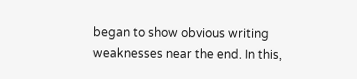began to show obvious writing weaknesses near the end. In this,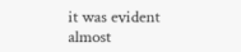it was evident almost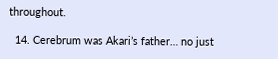throughout.

  14. Cerebrum was Akari’s father… no just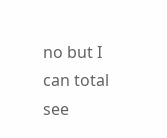no but I can total see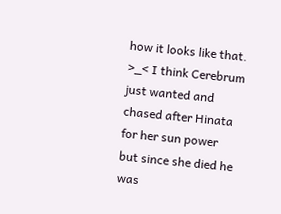how it looks like that. >_< I think Cerebrum just wanted and chased after Hinata for her sun power but since she died he was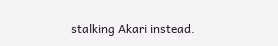stalking Akari instead.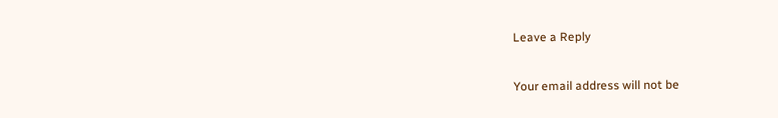Leave a Reply

Your email address will not be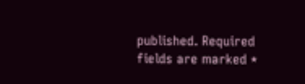published. Required fields are marked *